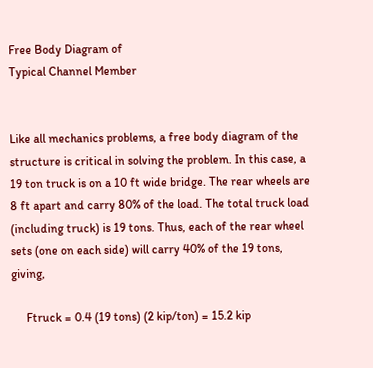Free Body Diagram of
Typical Channel Member


Like all mechanics problems, a free body diagram of the structure is critical in solving the problem. In this case, a 19 ton truck is on a 10 ft wide bridge. The rear wheels are 8 ft apart and carry 80% of the load. The total truck load (including truck) is 19 tons. Thus, each of the rear wheel sets (one on each side) will carry 40% of the 19 tons, giving,

     Ftruck = 0.4 (19 tons) (2 kip/ton) = 15.2 kip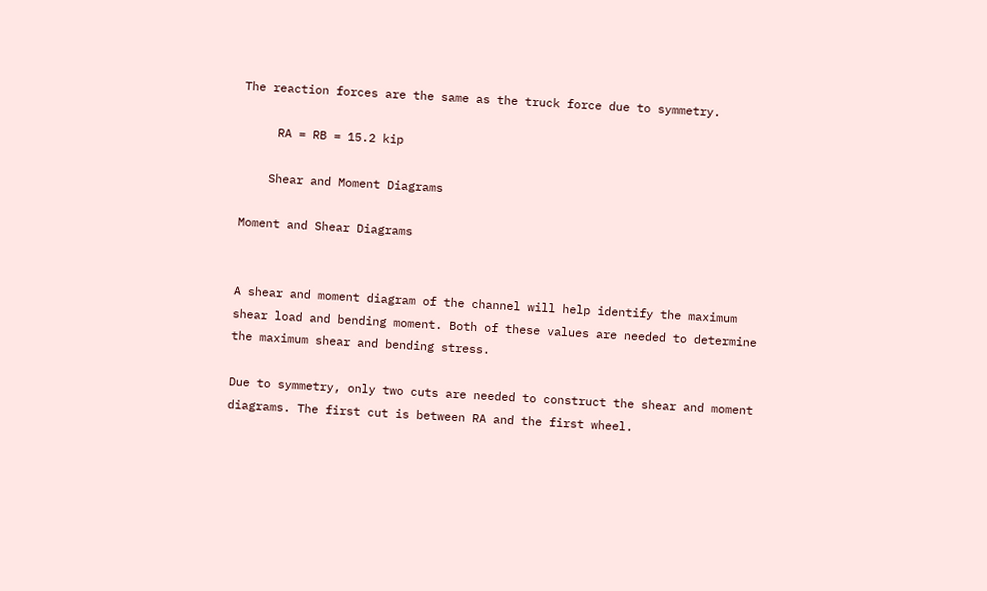The reaction forces are the same as the truck force due to symmetry.

     RA = RB = 15.2 kip

    Shear and Moment Diagrams

Moment and Shear Diagrams


A shear and moment diagram of the channel will help identify the maximum shear load and bending moment. Both of these values are needed to determine the maximum shear and bending stress.

Due to symmetry, only two cuts are needed to construct the shear and moment diagrams. The first cut is between RA and the first wheel.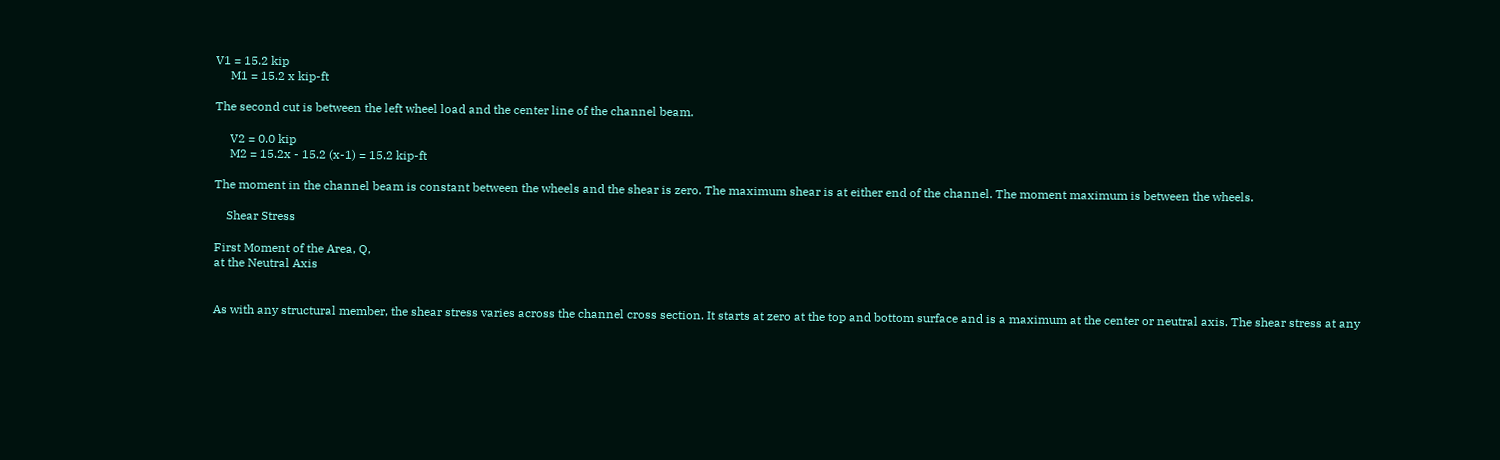V1 = 15.2 kip
     M1 = 15.2 x kip-ft

The second cut is between the left wheel load and the center line of the channel beam.

     V2 = 0.0 kip
     M2 = 15.2x - 15.2 (x-1) = 15.2 kip-ft

The moment in the channel beam is constant between the wheels and the shear is zero. The maximum shear is at either end of the channel. The moment maximum is between the wheels.

    Shear Stress

First Moment of the Area, Q,
at the Neutral Axis


As with any structural member, the shear stress varies across the channel cross section. It starts at zero at the top and bottom surface and is a maximum at the center or neutral axis. The shear stress at any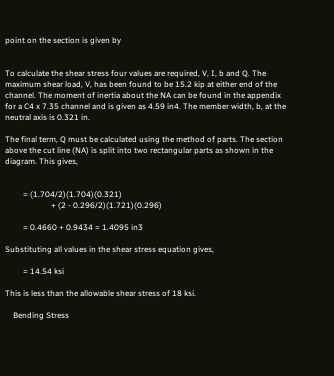point on the section is given by


To calculate the shear stress four values are required, V, I, b and Q. The maximum shear load, V, has been found to be 15.2 kip at either end of the channel. The moment of inertia about the NA can be found in the appendix for a C4 x 7.35 channel and is given as 4.59 in4. The member width, b, at the neutral axis is 0.321 in.

The final term, Q must be calculated using the method of parts. The section above the cut line (NA) is split into two rectangular parts as shown in the diagram. This gives,


         = (1.704/2)(1.704)(0.321)
                       + (2 - 0.296/2)(1.721)(0.296)

         = 0.4660 + 0.9434 = 1.4095 in3

Substituting all values in the shear stress equation gives,

         = 14.54 ksi

This is less than the allowable shear stress of 18 ksi.

    Bending Stress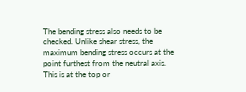The bending stress also needs to be checked. Unlike shear stress, the maximum bending stress occurs at the point furthest from the neutral axis. This is at the top or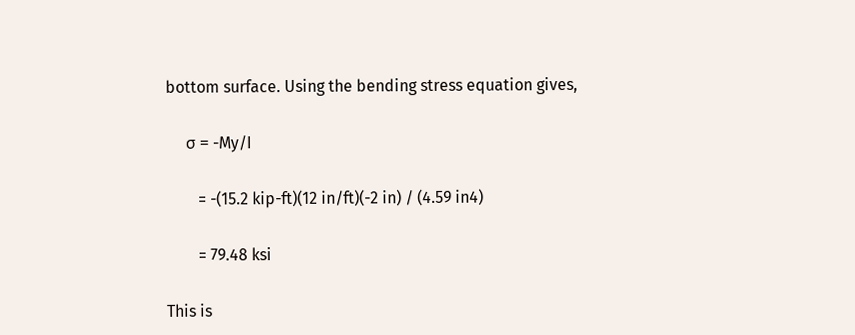bottom surface. Using the bending stress equation gives,

     σ = -My/I

        = -(15.2 kip-ft)(12 in/ft)(-2 in) / (4.59 in4)

        = 79.48 ksi

This is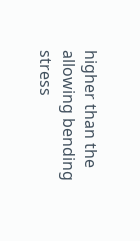higher than the allowing bending stress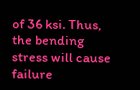of 36 ksi. Thus, the bending stress will cause failure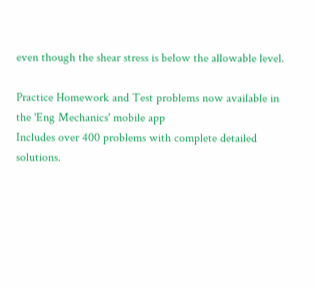even though the shear stress is below the allowable level.

Practice Homework and Test problems now available in the 'Eng Mechanics' mobile app
Includes over 400 problems with complete detailed solutions.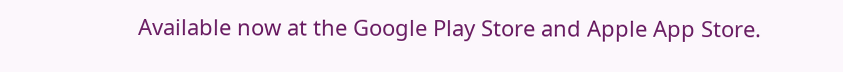Available now at the Google Play Store and Apple App Store.